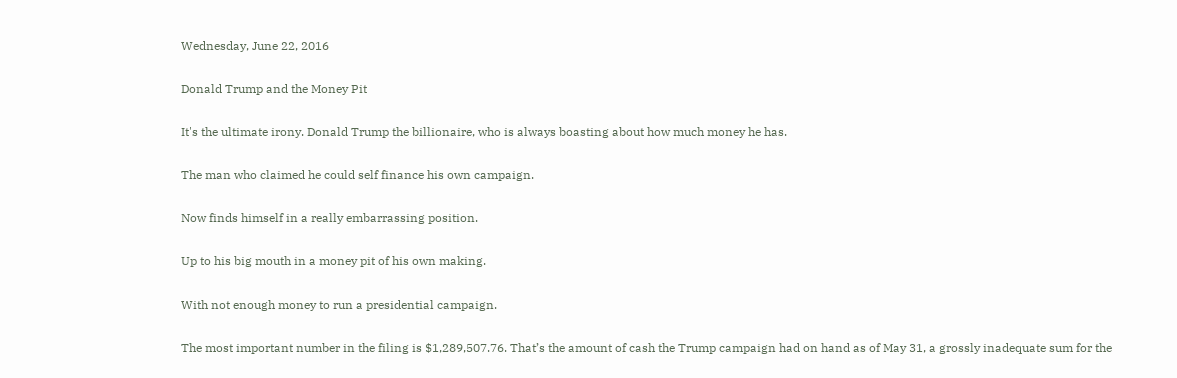Wednesday, June 22, 2016

Donald Trump and the Money Pit

It's the ultimate irony. Donald Trump the billionaire, who is always boasting about how much money he has.

The man who claimed he could self finance his own campaign.

Now finds himself in a really embarrassing position.

Up to his big mouth in a money pit of his own making.

With not enough money to run a presidential campaign.

The most important number in the filing is $1,289,507.76. That’s the amount of cash the Trump campaign had on hand as of May 31, a grossly inadequate sum for the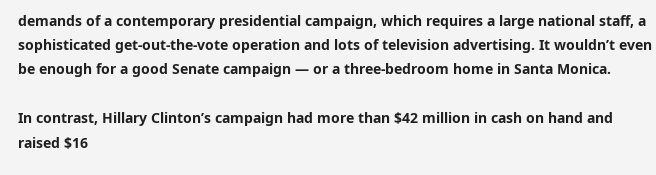demands of a contemporary presidential campaign, which requires a large national staff, a sophisticated get-out-the-vote operation and lots of television advertising. It wouldn’t even be enough for a good Senate campaign — or a three-bedroom home in Santa Monica.

In contrast, Hillary Clinton’s campaign had more than $42 million in cash on hand and raised $16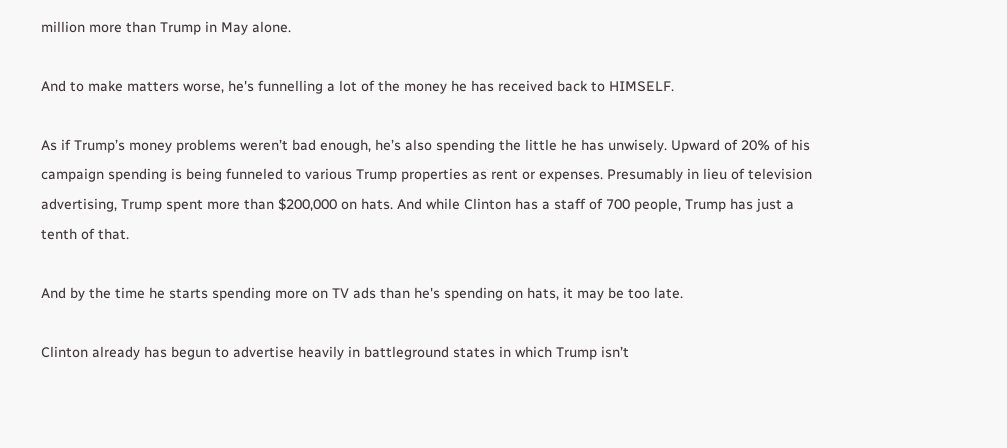million more than Trump in May alone.

And to make matters worse, he's funnelling a lot of the money he has received back to HIMSELF.

As if Trump’s money problems weren’t bad enough, he’s also spending the little he has unwisely. Upward of 20% of his campaign spending is being funneled to various Trump properties as rent or expenses. Presumably in lieu of television advertising, Trump spent more than $200,000 on hats. And while Clinton has a staff of 700 people, Trump has just a tenth of that.

And by the time he starts spending more on TV ads than he's spending on hats, it may be too late.

Clinton already has begun to advertise heavily in battleground states in which Trump isn’t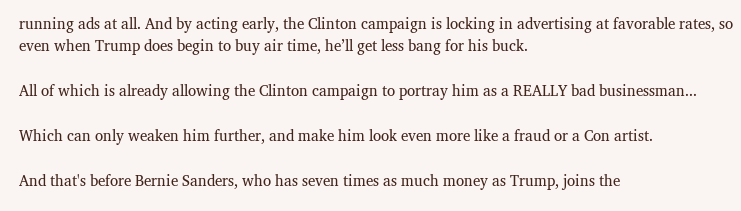running ads at all. And by acting early, the Clinton campaign is locking in advertising at favorable rates, so even when Trump does begin to buy air time, he’ll get less bang for his buck.

All of which is already allowing the Clinton campaign to portray him as a REALLY bad businessman...

Which can only weaken him further, and make him look even more like a fraud or a Con artist.

And that's before Bernie Sanders, who has seven times as much money as Trump, joins the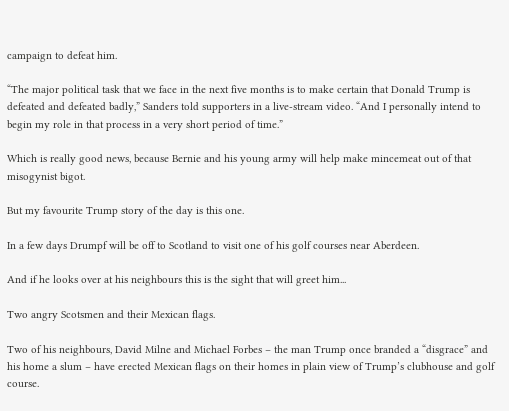campaign to defeat him.

“The major political task that we face in the next five months is to make certain that Donald Trump is defeated and defeated badly,” Sanders told supporters in a live-stream video. “And I personally intend to begin my role in that process in a very short period of time.”

Which is really good news, because Bernie and his young army will help make mincemeat out of that misogynist bigot.

But my favourite Trump story of the day is this one.

In a few days Drumpf will be off to Scotland to visit one of his golf courses near Aberdeen.

And if he looks over at his neighbours this is the sight that will greet him...

Two angry Scotsmen and their Mexican flags.

Two of his neighbours, David Milne and Michael Forbes – the man Trump once branded a “disgrace” and his home a slum – have erected Mexican flags on their homes in plain view of Trump’s clubhouse and golf course.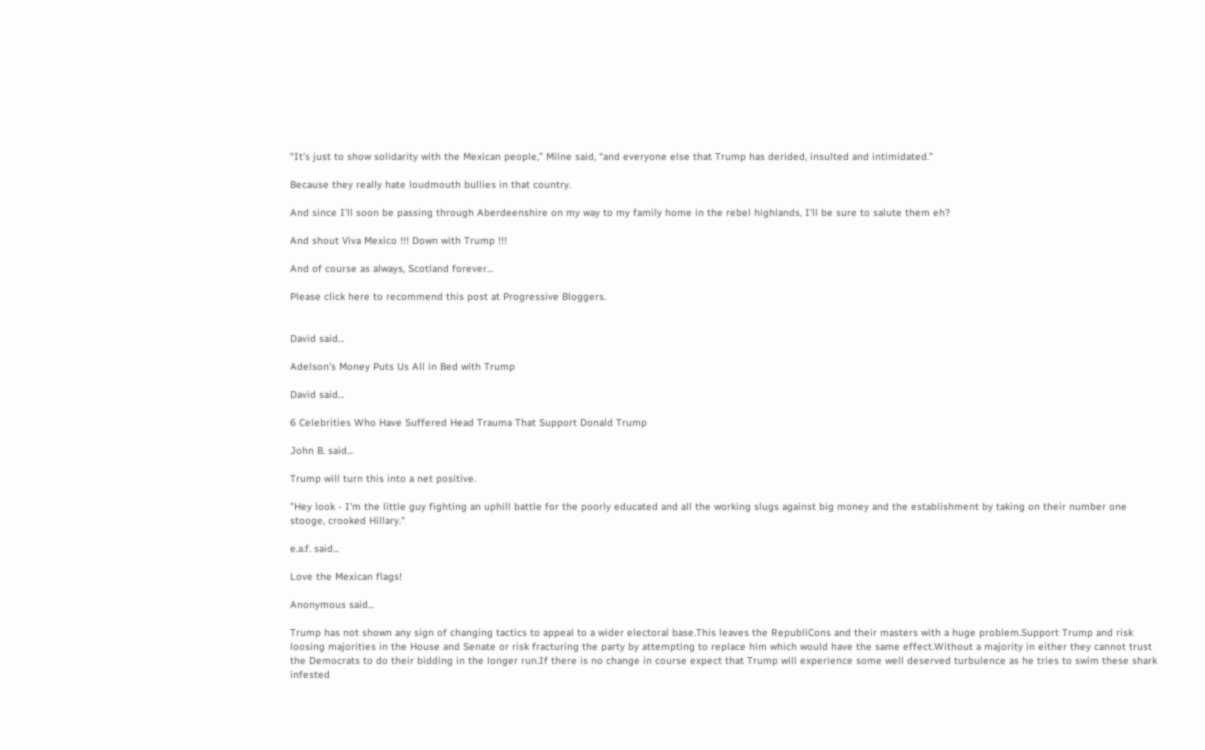“It’s just to show solidarity with the Mexican people,” Milne said, “and everyone else that Trump has derided, insulted and intimidated.”

Because they really hate loudmouth bullies in that country.

And since I'll soon be passing through Aberdeenshire on my way to my family home in the rebel highlands, I'll be sure to salute them eh?

And shout Viva Mexico !!! Down with Trump !!!

And of course as always, Scotland forever...

Please click here to recommend this post at Progressive Bloggers.


David said...

Adelson’s Money Puts Us All in Bed with Trump

David said...

6 Celebrities Who Have Suffered Head Trauma That Support Donald Trump

John B. said...

Trump will turn this into a net positive.

"Hey look - I'm the little guy fighting an uphill battle for the poorly educated and all the working slugs against big money and the establishment by taking on their number one stooge, crooked Hillary."

e.a.f. said...

Love the Mexican flags!

Anonymous said...

Trump has not shown any sign of changing tactics to appeal to a wider electoral base.This leaves the RepubliCons and their masters with a huge problem.Support Trump and risk loosing majorities in the House and Senate or risk fracturing the party by attempting to replace him which would have the same effect.Without a majority in either they cannot trust the Democrats to do their bidding in the longer run.If there is no change in course expect that Trump will experience some well deserved turbulence as he tries to swim these shark infested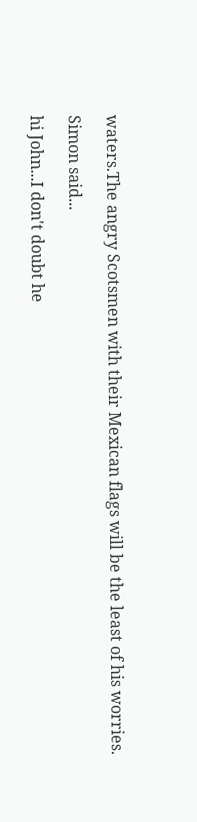waters.The angry Scotsmen with their Mexican flags will be the least of his worries.

Simon said...

hi John...I don't doubt he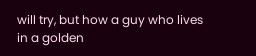will try, but how a guy who lives in a golden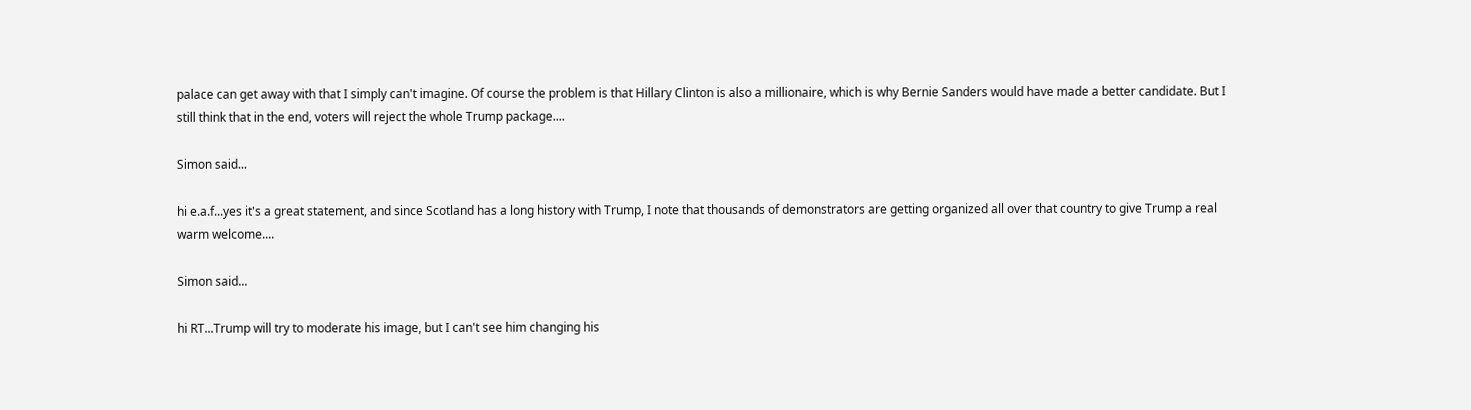palace can get away with that I simply can't imagine. Of course the problem is that Hillary Clinton is also a millionaire, which is why Bernie Sanders would have made a better candidate. But I still think that in the end, voters will reject the whole Trump package....

Simon said...

hi e.a.f...yes it's a great statement, and since Scotland has a long history with Trump, I note that thousands of demonstrators are getting organized all over that country to give Trump a real warm welcome....

Simon said...

hi RT...Trump will try to moderate his image, but I can't see him changing his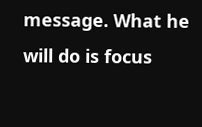message. What he will do is focus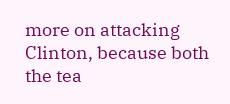more on attacking Clinton, because both the tea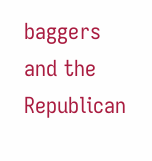baggers and the Republican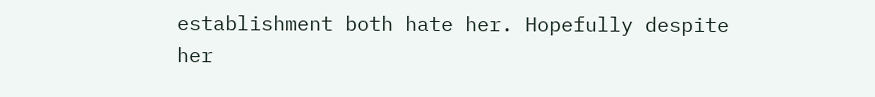establishment both hate her. Hopefully despite her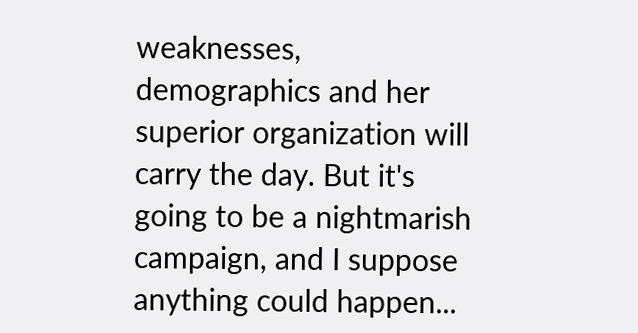weaknesses, demographics and her superior organization will carry the day. But it's going to be a nightmarish campaign, and I suppose anything could happen...